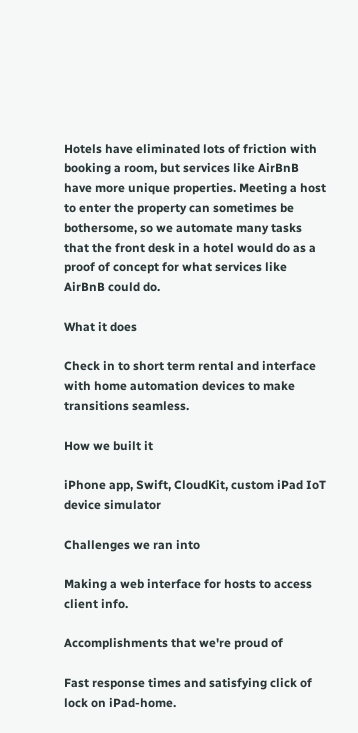Hotels have eliminated lots of friction with booking a room, but services like AirBnB have more unique properties. Meeting a host to enter the property can sometimes be bothersome, so we automate many tasks that the front desk in a hotel would do as a proof of concept for what services like AirBnB could do.

What it does

Check in to short term rental and interface with home automation devices to make transitions seamless.

How we built it

iPhone app, Swift, CloudKit, custom iPad IoT device simulator

Challenges we ran into

Making a web interface for hosts to access client info.

Accomplishments that we're proud of

Fast response times and satisfying click of lock on iPad-home.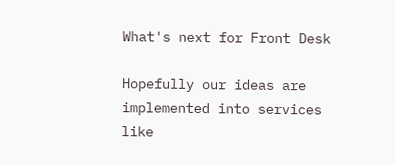What's next for Front Desk

Hopefully our ideas are implemented into services like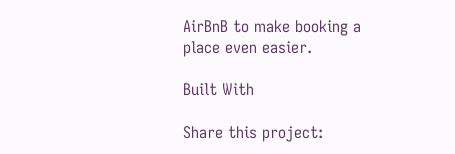AirBnB to make booking a place even easier.

Built With

Share this project: